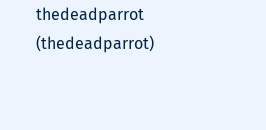thedeadparrot (thedeadparrot)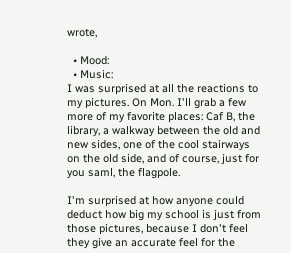wrote,

  • Mood:
  • Music:
I was surprised at all the reactions to my pictures. On Mon. I'll grab a few more of my favorite places: Caf B, the library, a walkway between the old and new sides, one of the cool stairways on the old side, and of course, just for you saml, the flagpole.

I'm surprised at how anyone could deduct how big my school is just from those pictures, because I don't feel they give an accurate feel for the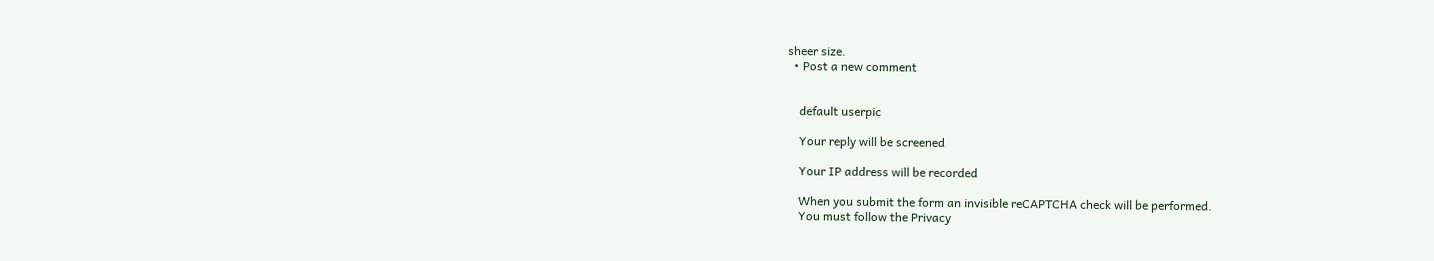sheer size.
  • Post a new comment


    default userpic

    Your reply will be screened

    Your IP address will be recorded

    When you submit the form an invisible reCAPTCHA check will be performed.
    You must follow the Privacy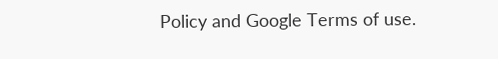Policy and Google Terms of use.